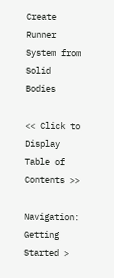Create Runner System from Solid Bodies

<< Click to Display Table of Contents >>

Navigation:  Getting Started >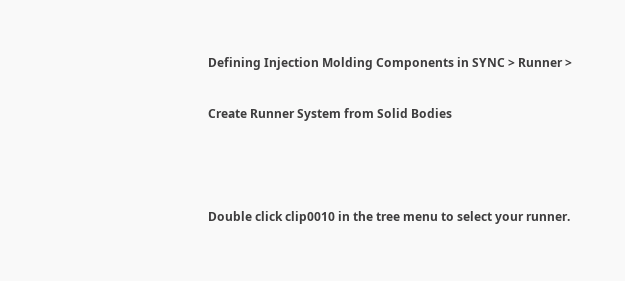Defining Injection Molding Components in SYNC > Runner >

Create Runner System from Solid Bodies



Double click clip0010 in the tree menu to select your runner.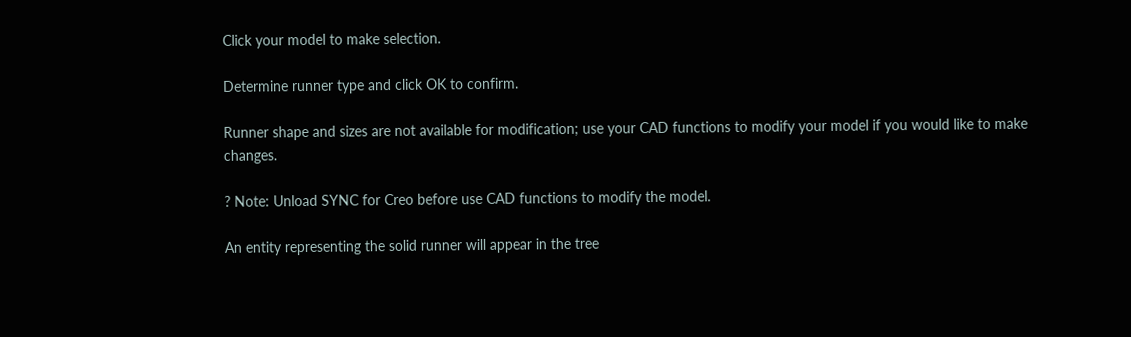Click your model to make selection.

Determine runner type and click OK to confirm.

Runner shape and sizes are not available for modification; use your CAD functions to modify your model if you would like to make changes.

? Note: Unload SYNC for Creo before use CAD functions to modify the model.

An entity representing the solid runner will appear in the tree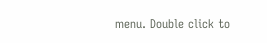menu. Double click to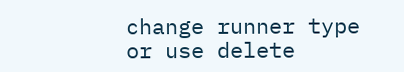change runner type or use delete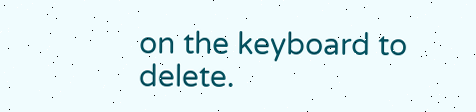on the keyboard to delete.